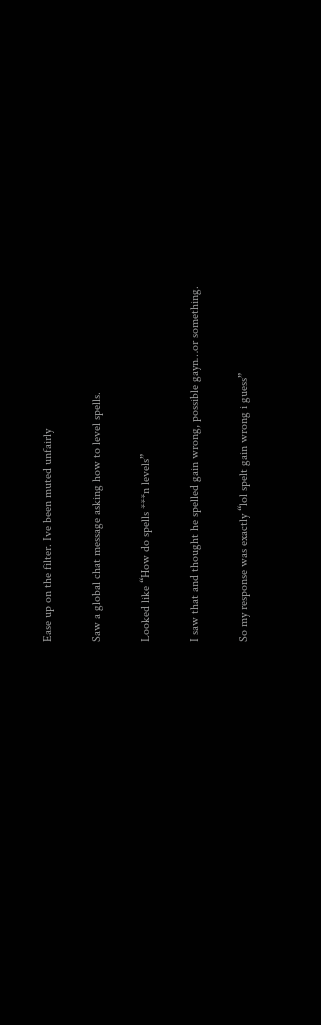Ease up on the filter. Ive been muted unfairly

Saw a global chat message asking how to level spells.

Looked like “How do spells ***n levels”

I saw that and thought he spelled gain wrong, possible gayn…or something.

So my response was exactly “lol spelt gain wrong i guess”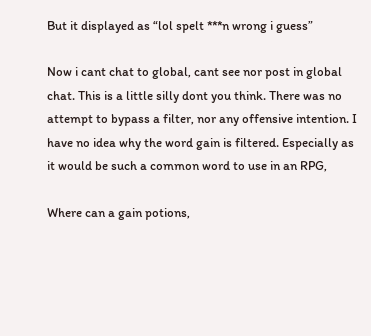But it displayed as “lol spelt ***n wrong i guess”

Now i cant chat to global, cant see nor post in global chat. This is a little silly dont you think. There was no attempt to bypass a filter, nor any offensive intention. I have no idea why the word gain is filtered. Especially as it would be such a common word to use in an RPG,

Where can a gain potions,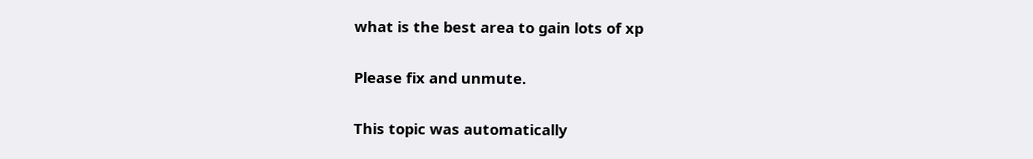what is the best area to gain lots of xp

Please fix and unmute.

This topic was automatically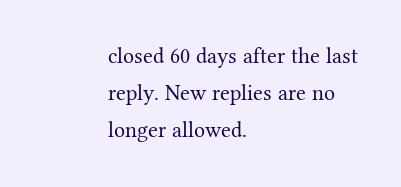closed 60 days after the last reply. New replies are no longer allowed.